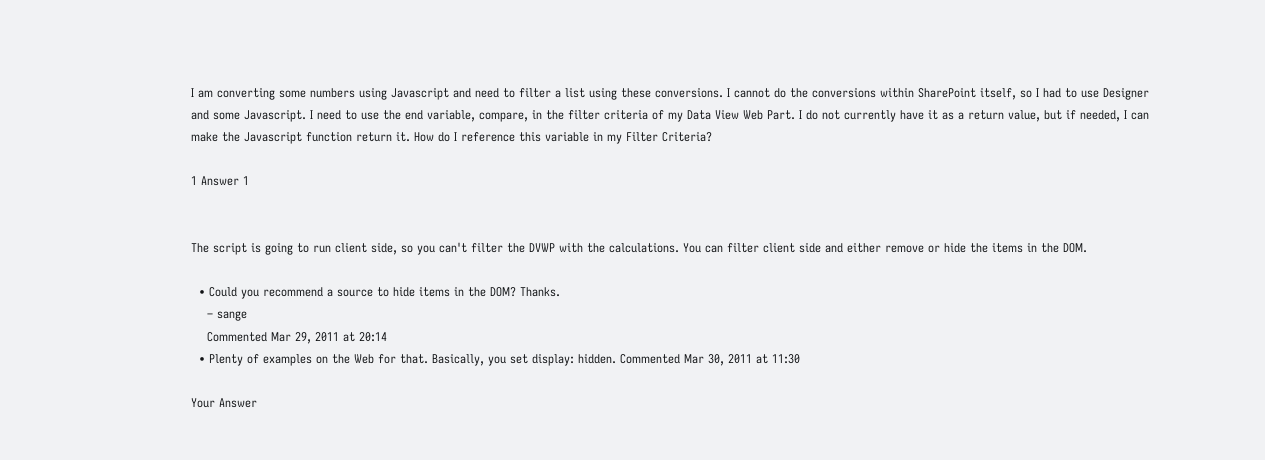I am converting some numbers using Javascript and need to filter a list using these conversions. I cannot do the conversions within SharePoint itself, so I had to use Designer and some Javascript. I need to use the end variable, compare, in the filter criteria of my Data View Web Part. I do not currently have it as a return value, but if needed, I can make the Javascript function return it. How do I reference this variable in my Filter Criteria?

1 Answer 1


The script is going to run client side, so you can't filter the DVWP with the calculations. You can filter client side and either remove or hide the items in the DOM.

  • Could you recommend a source to hide items in the DOM? Thanks.
    – sange
    Commented Mar 29, 2011 at 20:14
  • Plenty of examples on the Web for that. Basically, you set display: hidden. Commented Mar 30, 2011 at 11:30

Your Answer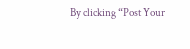By clicking “Post Your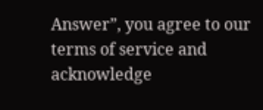Answer”, you agree to our terms of service and acknowledge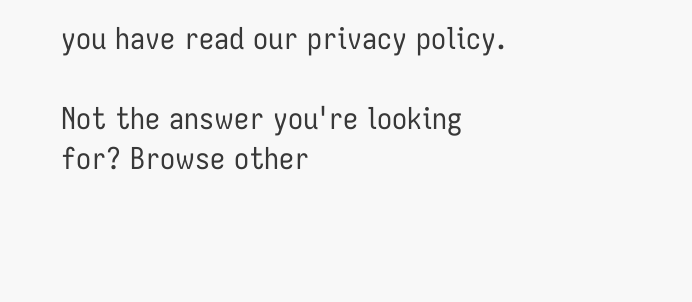you have read our privacy policy.

Not the answer you're looking for? Browse other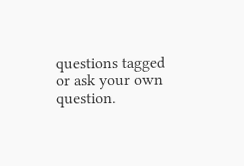questions tagged or ask your own question.